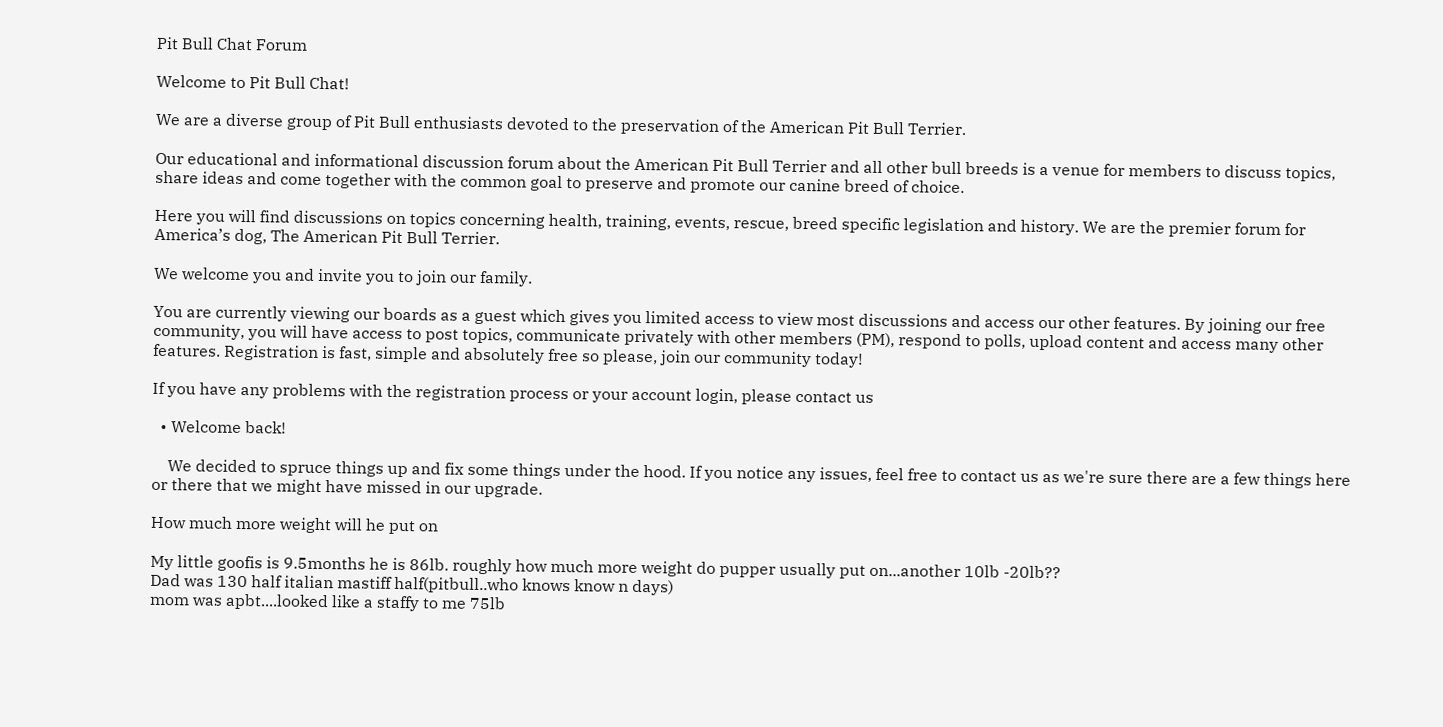Pit Bull Chat Forum

Welcome to Pit Bull Chat!

We are a diverse group of Pit Bull enthusiasts devoted to the preservation of the American Pit Bull Terrier.

Our educational and informational discussion forum about the American Pit Bull Terrier and all other bull breeds is a venue for members to discuss topics, share ideas and come together with the common goal to preserve and promote our canine breed of choice.

Here you will find discussions on topics concerning health, training, events, rescue, breed specific legislation and history. We are the premier forum for America’s dog, The American Pit Bull Terrier.

We welcome you and invite you to join our family.

You are currently viewing our boards as a guest which gives you limited access to view most discussions and access our other features. By joining our free community, you will have access to post topics, communicate privately with other members (PM), respond to polls, upload content and access many other features. Registration is fast, simple and absolutely free so please, join our community today!

If you have any problems with the registration process or your account login, please contact us

  • Welcome back!

    We decided to spruce things up and fix some things under the hood. If you notice any issues, feel free to contact us as we're sure there are a few things here or there that we might have missed in our upgrade.

How much more weight will he put on

My little goofis is 9.5months he is 86lb. roughly how much more weight do pupper usually put on...another 10lb -20lb??
Dad was 130 half italian mastiff half(pitbull..who knows know n days)
mom was apbt....looked like a staffy to me 75lb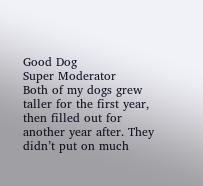Good Dog
Super Moderator
Both of my dogs grew taller for the first year, then filled out for another year after. They didn’t put on much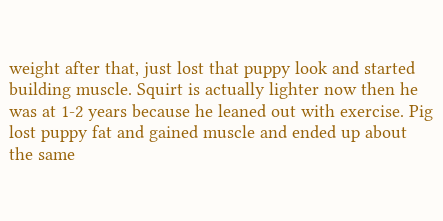weight after that, just lost that puppy look and started building muscle. Squirt is actually lighter now then he was at 1-2 years because he leaned out with exercise. Pig lost puppy fat and gained muscle and ended up about the same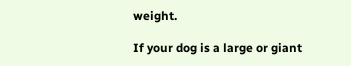weight.

If your dog is a large or giant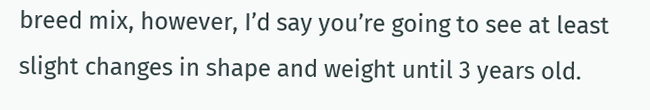breed mix, however, I’d say you’re going to see at least slight changes in shape and weight until 3 years old.